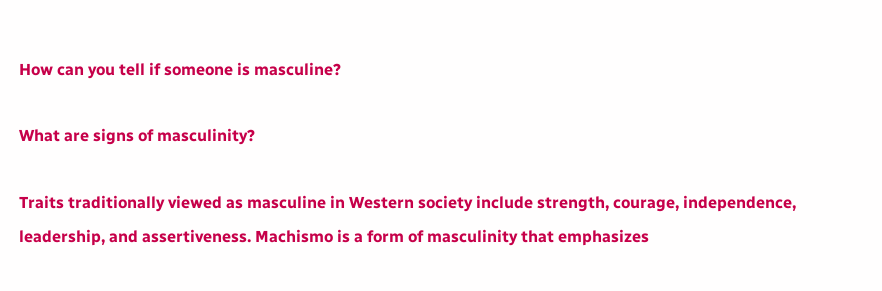How can you tell if someone is masculine?

What are signs of masculinity?

Traits traditionally viewed as masculine in Western society include strength, courage, independence, leadership, and assertiveness. Machismo is a form of masculinity that emphasizes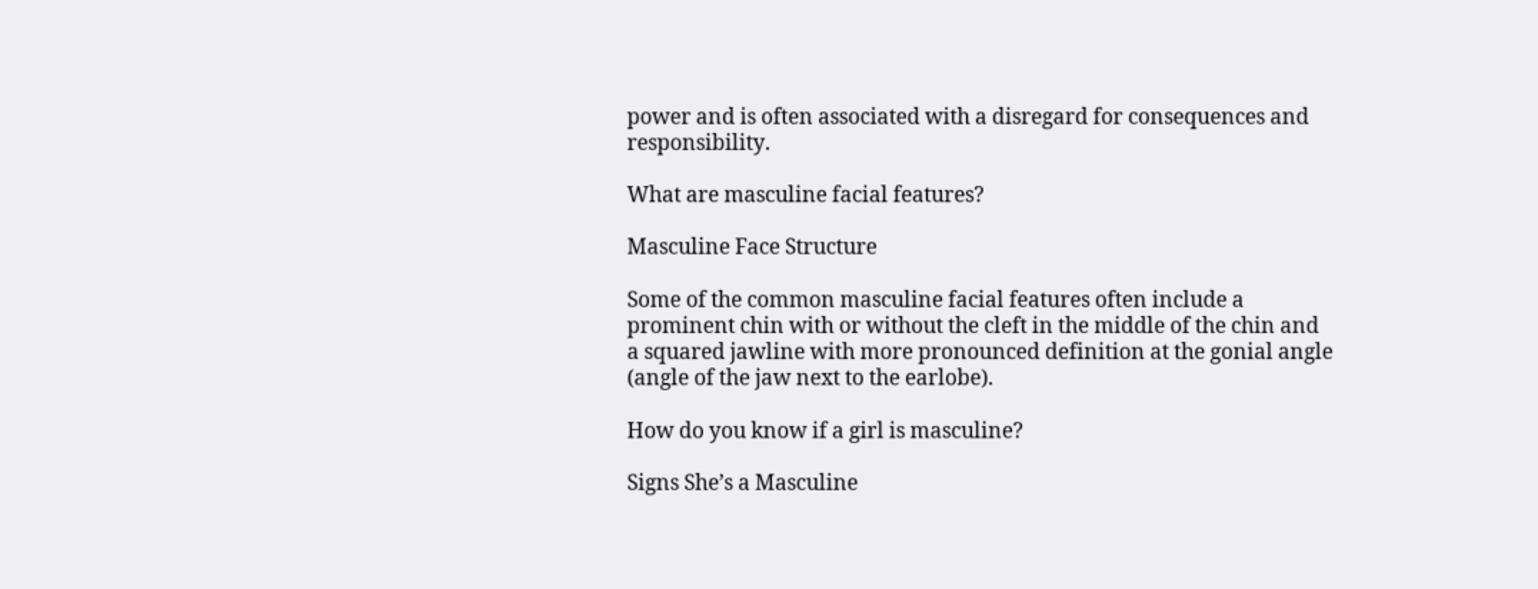power and is often associated with a disregard for consequences and responsibility.

What are masculine facial features?

Masculine Face Structure

Some of the common masculine facial features often include a prominent chin with or without the cleft in the middle of the chin and a squared jawline with more pronounced definition at the gonial angle (angle of the jaw next to the earlobe).

How do you know if a girl is masculine?

Signs She’s a Masculine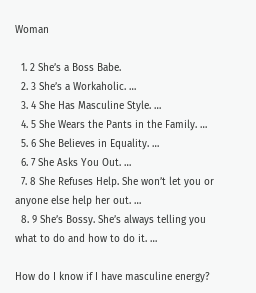Woman

  1. 2 She’s a Boss Babe.
  2. 3 She’s a Workaholic. …
  3. 4 She Has Masculine Style. …
  4. 5 She Wears the Pants in the Family. …
  5. 6 She Believes in Equality. …
  6. 7 She Asks You Out. …
  7. 8 She Refuses Help. She won’t let you or anyone else help her out. …
  8. 9 She’s Bossy. She’s always telling you what to do and how to do it. …

How do I know if I have masculine energy?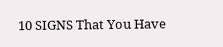10 SIGNS That You Have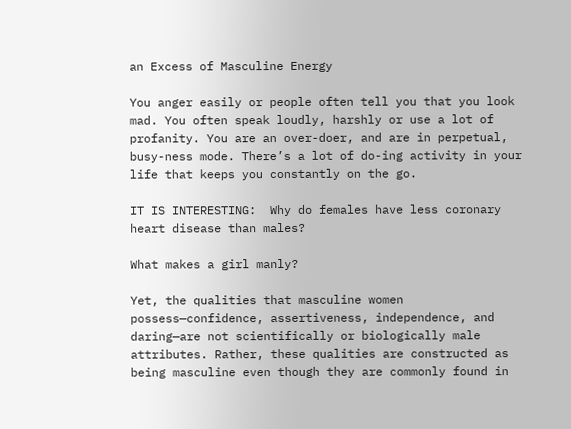an Excess of Masculine Energy

You anger easily or people often tell you that you look mad. You often speak loudly, harshly or use a lot of profanity. You are an over-doer, and are in perpetual, busy-ness mode. There’s a lot of do-ing activity in your life that keeps you constantly on the go.

IT IS INTERESTING:  Why do females have less coronary heart disease than males?

What makes a girl manly?

Yet, the qualities that masculine women possess—confidence, assertiveness, independence, and daring—are not scientifically or biologically male attributes. Rather, these qualities are constructed as being masculine even though they are commonly found in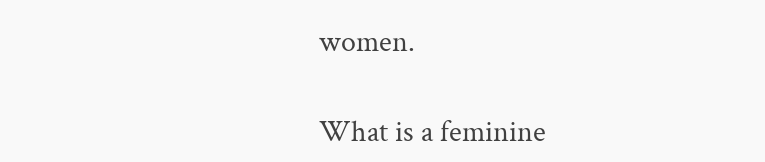women.

What is a feminine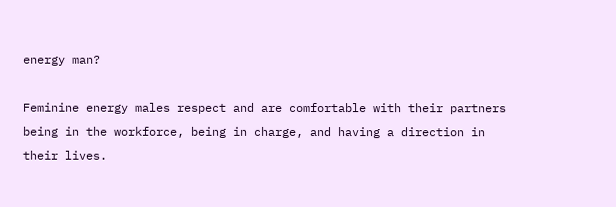energy man?

Feminine energy males respect and are comfortable with their partners being in the workforce, being in charge, and having a direction in their lives.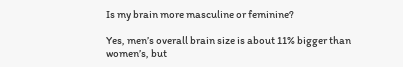Is my brain more masculine or feminine?

Yes, men’s overall brain size is about 11% bigger than women’s, but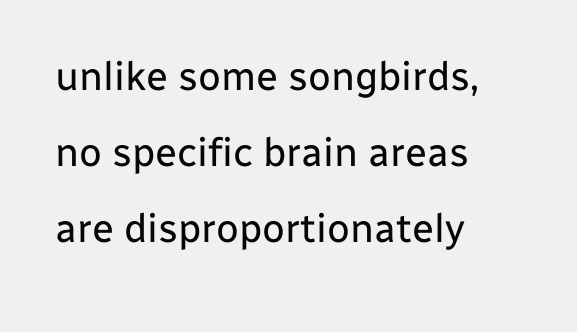unlike some songbirds, no specific brain areas are disproportionately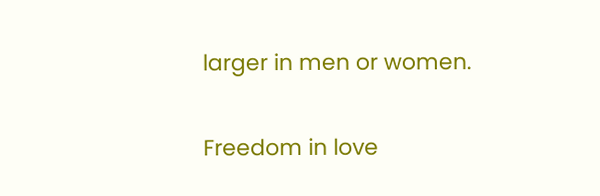larger in men or women.

Freedom in love